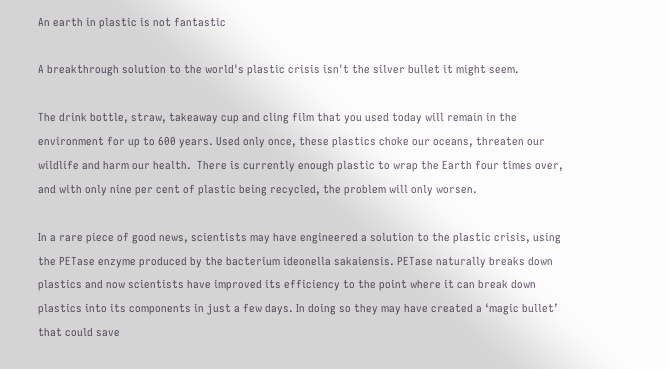An earth in plastic is not fantastic

A breakthrough solution to the world's plastic crisis isn't the silver bullet it might seem.

The drink bottle, straw, takeaway cup and cling film that you used today will remain in the environment for up to 600 years. Used only once, these plastics choke our oceans, threaten our wildlife and harm our health.  There is currently enough plastic to wrap the Earth four times over, and with only nine per cent of plastic being recycled, the problem will only worsen.

In a rare piece of good news, scientists may have engineered a solution to the plastic crisis, using the PETase enzyme produced by the bacterium ideonella sakaiensis. PETase naturally breaks down plastics and now scientists have improved its efficiency to the point where it can break down plastics into its components in just a few days. In doing so they may have created a ‘magic bullet’ that could save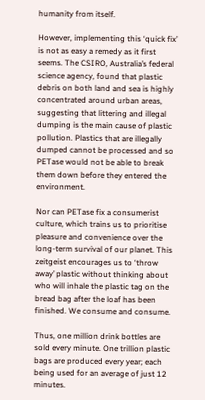humanity from itself.

However, implementing this ‘quick fix’ is not as easy a remedy as it first seems. The CSIRO, Australia’s federal science agency, found that plastic debris on both land and sea is highly concentrated around urban areas, suggesting that littering and illegal dumping is the main cause of plastic pollution. Plastics that are illegally dumped cannot be processed and so PETase would not be able to break them down before they entered the environment.

Nor can PETase fix a consumerist culture, which trains us to prioritise pleasure and convenience over the long-term survival of our planet. This zeitgeist encourages us to ‘throw away’ plastic without thinking about who will inhale the plastic tag on the bread bag after the loaf has been finished. We consume and consume.

Thus, one million drink bottles are sold every minute. One trillion plastic bags are produced every year; each being used for an average of just 12 minutes.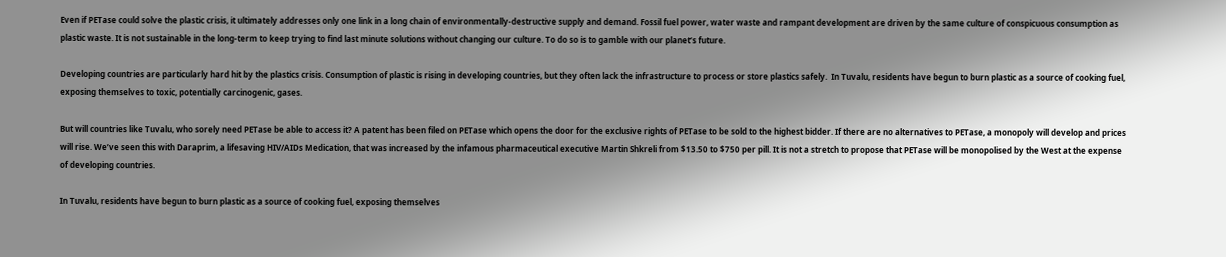Even if PETase could solve the plastic crisis, it ultimately addresses only one link in a long chain of environmentally-destructive supply and demand. Fossil fuel power, water waste and rampant development are driven by the same culture of conspicuous consumption as plastic waste. It is not sustainable in the long-term to keep trying to find last minute solutions without changing our culture. To do so is to gamble with our planet’s future.

Developing countries are particularly hard hit by the plastics crisis. Consumption of plastic is rising in developing countries, but they often lack the infrastructure to process or store plastics safely.  In Tuvalu, residents have begun to burn plastic as a source of cooking fuel, exposing themselves to toxic, potentially carcinogenic, gases.

But will countries like Tuvalu, who sorely need PETase be able to access it? A patent has been filed on PETase which opens the door for the exclusive rights of PETase to be sold to the highest bidder. If there are no alternatives to PETase, a monopoly will develop and prices will rise. We’ve seen this with Daraprim, a lifesaving HIV/AIDs Medication, that was increased by the infamous pharmaceutical executive Martin Shkreli from $13.50 to $750 per pill. It is not a stretch to propose that PETase will be monopolised by the West at the expense of developing countries.

In Tuvalu, residents have begun to burn plastic as a source of cooking fuel, exposing themselves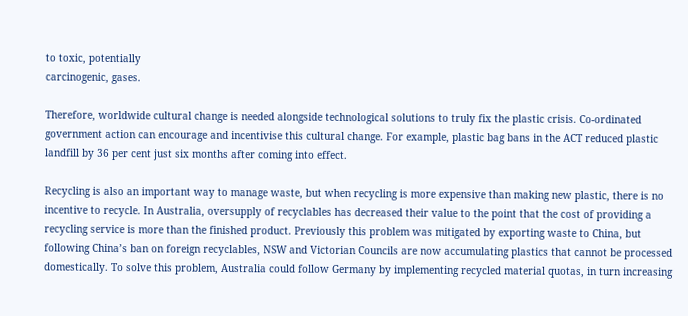to toxic, potentially
carcinogenic, gases.

Therefore, worldwide cultural change is needed alongside technological solutions to truly fix the plastic crisis. Co-ordinated government action can encourage and incentivise this cultural change. For example, plastic bag bans in the ACT reduced plastic landfill by 36 per cent just six months after coming into effect.

Recycling is also an important way to manage waste, but when recycling is more expensive than making new plastic, there is no incentive to recycle. In Australia, oversupply of recyclables has decreased their value to the point that the cost of providing a recycling service is more than the finished product. Previously this problem was mitigated by exporting waste to China, but following China’s ban on foreign recyclables, NSW and Victorian Councils are now accumulating plastics that cannot be processed domestically. To solve this problem, Australia could follow Germany by implementing recycled material quotas, in turn increasing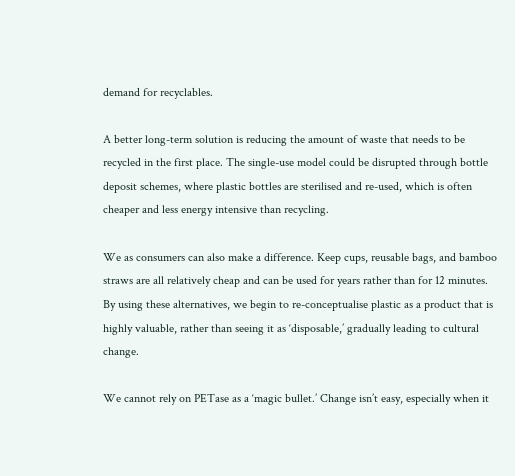demand for recyclables.

A better long-term solution is reducing the amount of waste that needs to be recycled in the first place. The single-use model could be disrupted through bottle deposit schemes, where plastic bottles are sterilised and re-used, which is often cheaper and less energy intensive than recycling.

We as consumers can also make a difference. Keep cups, reusable bags, and bamboo straws are all relatively cheap and can be used for years rather than for 12 minutes. By using these alternatives, we begin to re-conceptualise plastic as a product that is highly valuable, rather than seeing it as ‘disposable,’ gradually leading to cultural change.

We cannot rely on PETase as a ‘magic bullet.’ Change isn’t easy, especially when it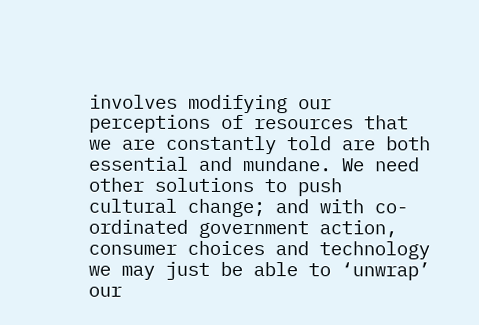involves modifying our perceptions of resources that we are constantly told are both essential and mundane. We need other solutions to push cultural change; and with co-ordinated government action, consumer choices and technology we may just be able to ‘unwrap’ our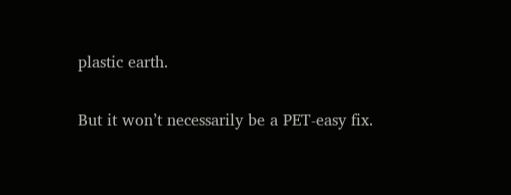plastic earth.

But it won’t necessarily be a PET-easy fix.